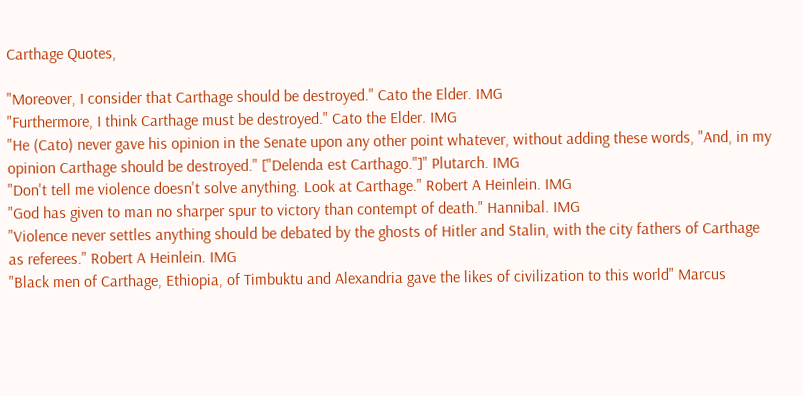Carthage Quotes,

"Moreover, I consider that Carthage should be destroyed." Cato the Elder. IMG
"Furthermore, I think Carthage must be destroyed." Cato the Elder. IMG
"He (Cato) never gave his opinion in the Senate upon any other point whatever, without adding these words, "And, in my opinion Carthage should be destroyed." ["Delenda est Carthago."]" Plutarch. IMG
"Don't tell me violence doesn't solve anything. Look at Carthage." Robert A Heinlein. IMG
"God has given to man no sharper spur to victory than contempt of death." Hannibal. IMG
"Violence never settles anything should be debated by the ghosts of Hitler and Stalin, with the city fathers of Carthage as referees." Robert A Heinlein. IMG
"Black men of Carthage, Ethiopia, of Timbuktu and Alexandria gave the likes of civilization to this world" Marcus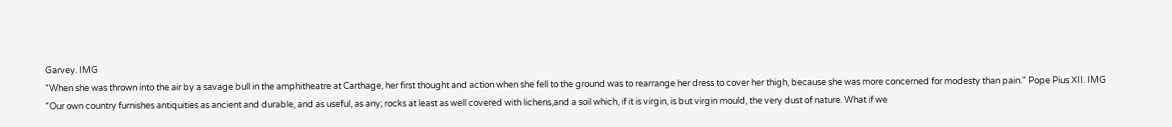Garvey. IMG
"When she was thrown into the air by a savage bull in the amphitheatre at Carthage, her first thought and action when she fell to the ground was to rearrange her dress to cover her thigh, because she was more concerned for modesty than pain." Pope Pius XII. IMG
"Our own country furnishes antiquities as ancient and durable, and as useful, as any; rocks at least as well covered with lichens,and a soil which, if it is virgin, is but virgin mould, the very dust of nature. What if we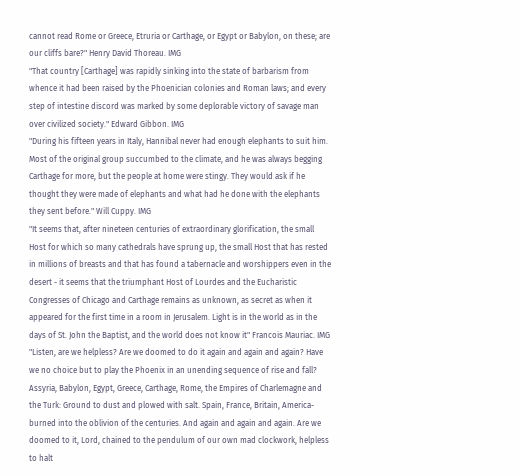cannot read Rome or Greece, Etruria or Carthage, or Egypt or Babylon, on these; are our cliffs bare?" Henry David Thoreau. IMG
"That country [Carthage] was rapidly sinking into the state of barbarism from whence it had been raised by the Phoenician colonies and Roman laws; and every step of intestine discord was marked by some deplorable victory of savage man over civilized society." Edward Gibbon. IMG
"During his fifteen years in Italy, Hannibal never had enough elephants to suit him. Most of the original group succumbed to the climate, and he was always begging Carthage for more, but the people at home were stingy. They would ask if he thought they were made of elephants and what had he done with the elephants they sent before." Will Cuppy. IMG
"It seems that, after nineteen centuries of extraordinary glorification, the small Host for which so many cathedrals have sprung up, the small Host that has rested in millions of breasts and that has found a tabernacle and worshippers even in the desert - it seems that the triumphant Host of Lourdes and the Eucharistic Congresses of Chicago and Carthage remains as unknown, as secret as when it appeared for the first time in a room in Jerusalem. Light is in the world as in the days of St. John the Baptist, and the world does not know it" Francois Mauriac. IMG
"Listen, are we helpless? Are we doomed to do it again and again and again? Have we no choice but to play the Phoenix in an unending sequence of rise and fall? Assyria, Babylon, Egypt, Greece, Carthage, Rome, the Empires of Charlemagne and the Turk: Ground to dust and plowed with salt. Spain, France, Britain, America-burned into the oblivion of the centuries. And again and again and again. Are we doomed to it, Lord, chained to the pendulum of our own mad clockwork, helpless to halt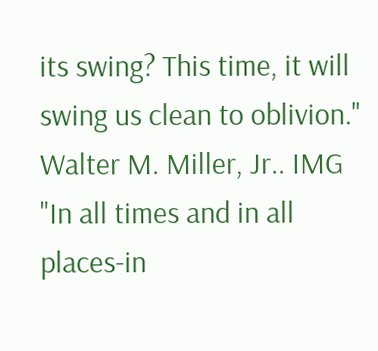its swing? This time, it will swing us clean to oblivion." Walter M. Miller, Jr.. IMG
"In all times and in all places-in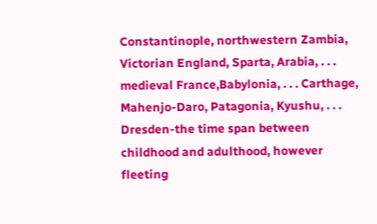Constantinople, northwestern Zambia, Victorian England, Sparta, Arabia, . . . medieval France,Babylonia, . . . Carthage, Mahenjo-Daro, Patagonia, Kyushu, . . . Dresden-the time span between childhood and adulthood, however fleeting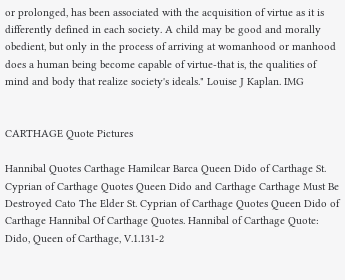or prolonged, has been associated with the acquisition of virtue as it is differently defined in each society. A child may be good and morally obedient, but only in the process of arriving at womanhood or manhood does a human being become capable of virtue-that is, the qualities of mind and body that realize society's ideals." Louise J Kaplan. IMG


CARTHAGE Quote Pictures

Hannibal Quotes Carthage Hamilcar Barca Queen Dido of Carthage St. Cyprian of Carthage Quotes Queen Dido and Carthage Carthage Must Be Destroyed Cato The Elder St. Cyprian of Carthage Quotes Queen Dido of Carthage Hannibal Of Carthage Quotes. Hannibal of Carthage Quote: Dido, Queen of Carthage, V.1.131-2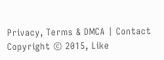Privacy, Terms & DMCA | Contact
Copyright © 2015, Like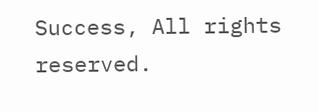Success, All rights reserved.